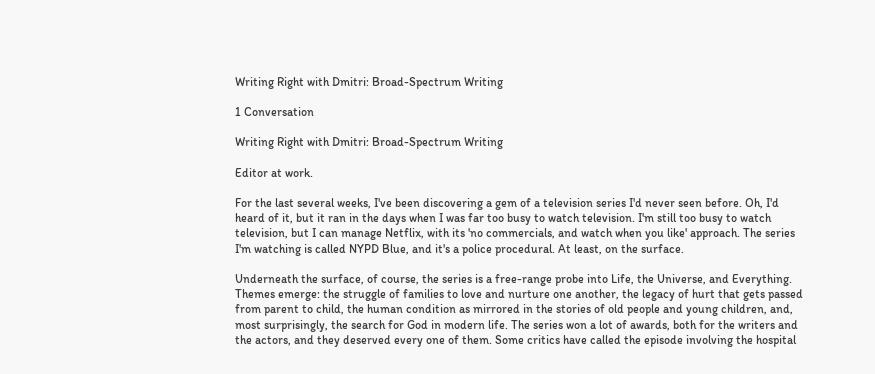Writing Right with Dmitri: Broad-Spectrum Writing

1 Conversation

Writing Right with Dmitri: Broad-Spectrum Writing

Editor at work.

For the last several weeks, I've been discovering a gem of a television series I'd never seen before. Oh, I'd heard of it, but it ran in the days when I was far too busy to watch television. I'm still too busy to watch television, but I can manage Netflix, with its 'no commercials, and watch when you like' approach. The series I'm watching is called NYPD Blue, and it's a police procedural. At least, on the surface.

Underneath the surface, of course, the series is a free-range probe into Life, the Universe, and Everything. Themes emerge: the struggle of families to love and nurture one another, the legacy of hurt that gets passed from parent to child, the human condition as mirrored in the stories of old people and young children, and, most surprisingly, the search for God in modern life. The series won a lot of awards, both for the writers and the actors, and they deserved every one of them. Some critics have called the episode involving the hospital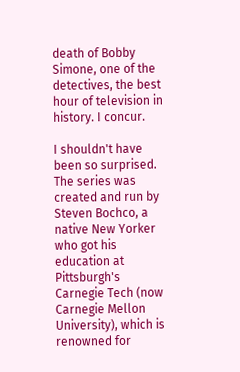death of Bobby Simone, one of the detectives, the best hour of television in history. I concur.

I shouldn't have been so surprised. The series was created and run by Steven Bochco, a native New Yorker who got his education at Pittsburgh's Carnegie Tech (now Carnegie Mellon University), which is renowned for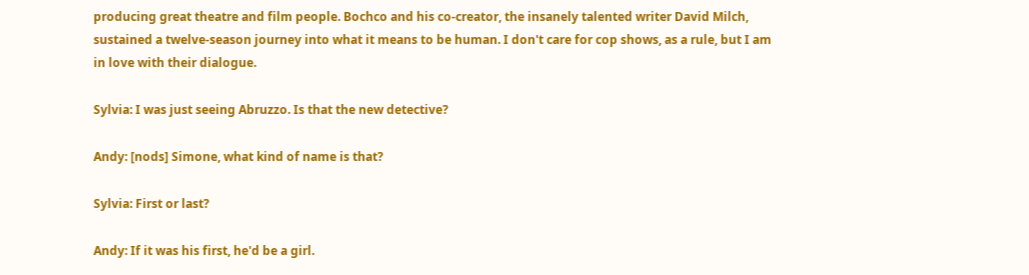producing great theatre and film people. Bochco and his co-creator, the insanely talented writer David Milch, sustained a twelve-season journey into what it means to be human. I don't care for cop shows, as a rule, but I am in love with their dialogue.

Sylvia: I was just seeing Abruzzo. Is that the new detective?

Andy: [nods] Simone, what kind of name is that?

Sylvia: First or last?

Andy: If it was his first, he'd be a girl.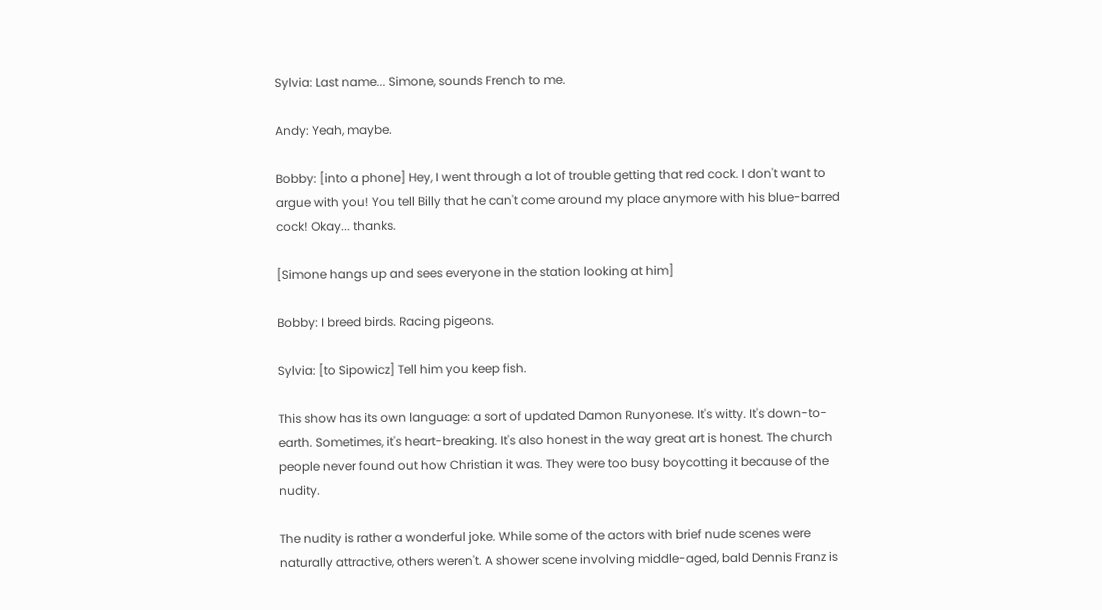Sylvia: Last name... Simone, sounds French to me.

Andy: Yeah, maybe.

Bobby: [into a phone] Hey, I went through a lot of trouble getting that red cock. I don't want to argue with you! You tell Billy that he can't come around my place anymore with his blue-barred cock! Okay... thanks.

[Simone hangs up and sees everyone in the station looking at him]

Bobby: I breed birds. Racing pigeons.

Sylvia: [to Sipowicz] Tell him you keep fish.

This show has its own language: a sort of updated Damon Runyonese. It's witty. It's down-to-earth. Sometimes, it's heart-breaking. It's also honest in the way great art is honest. The church people never found out how Christian it was. They were too busy boycotting it because of the nudity.

The nudity is rather a wonderful joke. While some of the actors with brief nude scenes were naturally attractive, others weren't. A shower scene involving middle-aged, bald Dennis Franz is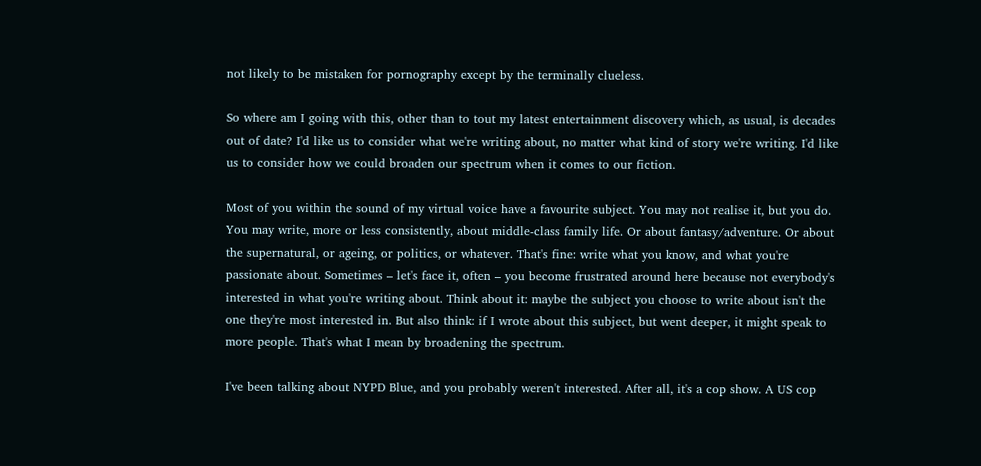not likely to be mistaken for pornography except by the terminally clueless.

So where am I going with this, other than to tout my latest entertainment discovery which, as usual, is decades out of date? I'd like us to consider what we're writing about, no matter what kind of story we're writing. I'd like us to consider how we could broaden our spectrum when it comes to our fiction.

Most of you within the sound of my virtual voice have a favourite subject. You may not realise it, but you do. You may write, more or less consistently, about middle-class family life. Or about fantasy/adventure. Or about the supernatural, or ageing, or politics, or whatever. That's fine: write what you know, and what you're passionate about. Sometimes – let's face it, often – you become frustrated around here because not everybody's interested in what you're writing about. Think about it: maybe the subject you choose to write about isn't the one they're most interested in. But also think: if I wrote about this subject, but went deeper, it might speak to more people. That's what I mean by broadening the spectrum.

I've been talking about NYPD Blue, and you probably weren't interested. After all, it's a cop show. A US cop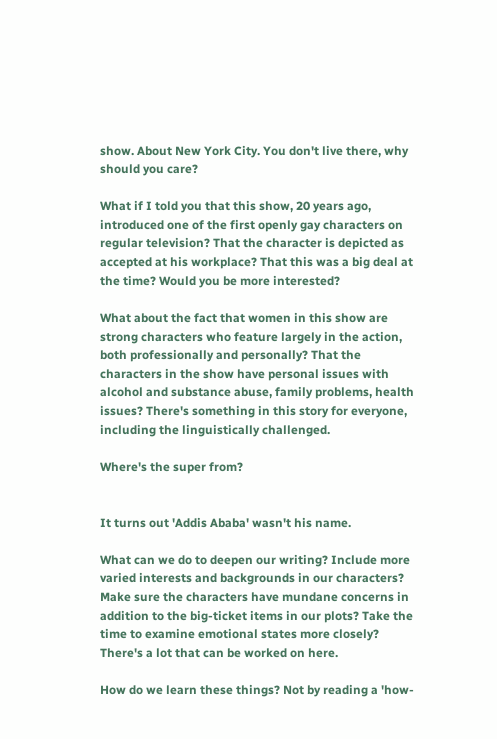show. About New York City. You don't live there, why should you care?

What if I told you that this show, 20 years ago, introduced one of the first openly gay characters on regular television? That the character is depicted as accepted at his workplace? That this was a big deal at the time? Would you be more interested?

What about the fact that women in this show are strong characters who feature largely in the action, both professionally and personally? That the characters in the show have personal issues with alcohol and substance abuse, family problems, health issues? There's something in this story for everyone, including the linguistically challenged.

Where's the super from?


It turns out 'Addis Ababa' wasn't his name.

What can we do to deepen our writing? Include more varied interests and backgrounds in our characters? Make sure the characters have mundane concerns in addition to the big-ticket items in our plots? Take the time to examine emotional states more closely? There's a lot that can be worked on here.

How do we learn these things? Not by reading a 'how-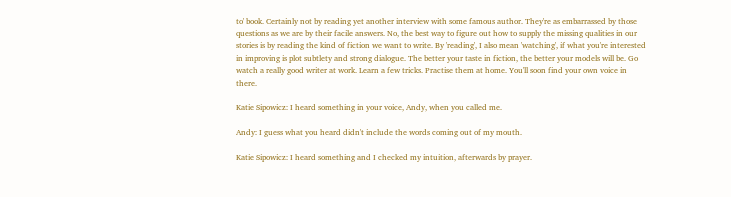to' book. Certainly not by reading yet another interview with some famous author. They're as embarrassed by those questions as we are by their facile answers. No, the best way to figure out how to supply the missing qualities in our stories is by reading the kind of fiction we want to write. By 'reading', I also mean 'watching', if what you're interested in improving is plot subtlety and strong dialogue. The better your taste in fiction, the better your models will be. Go watch a really good writer at work. Learn a few tricks. Practise them at home. You'll soon find your own voice in there.

Katie Sipowicz: I heard something in your voice, Andy, when you called me.

Andy: I guess what you heard didn't include the words coming out of my mouth.

Katie Sipowicz: I heard something and I checked my intuition, afterwards by prayer.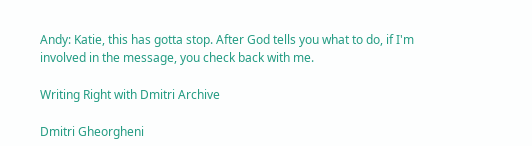Andy: Katie, this has gotta stop. After God tells you what to do, if I'm involved in the message, you check back with me.

Writing Right with Dmitri Archive

Dmitri Gheorgheni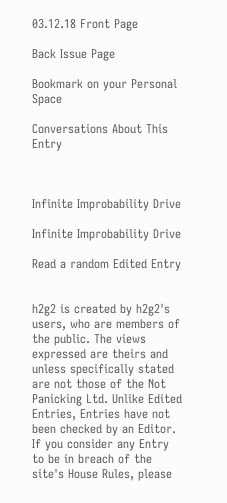03.12.18 Front Page

Back Issue Page

Bookmark on your Personal Space

Conversations About This Entry



Infinite Improbability Drive

Infinite Improbability Drive

Read a random Edited Entry


h2g2 is created by h2g2's users, who are members of the public. The views expressed are theirs and unless specifically stated are not those of the Not Panicking Ltd. Unlike Edited Entries, Entries have not been checked by an Editor. If you consider any Entry to be in breach of the site's House Rules, please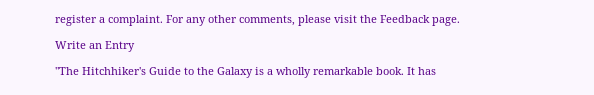register a complaint. For any other comments, please visit the Feedback page.

Write an Entry

"The Hitchhiker's Guide to the Galaxy is a wholly remarkable book. It has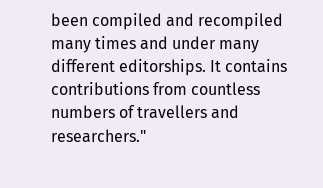been compiled and recompiled many times and under many different editorships. It contains contributions from countless numbers of travellers and researchers."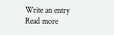Write an entry
Read more